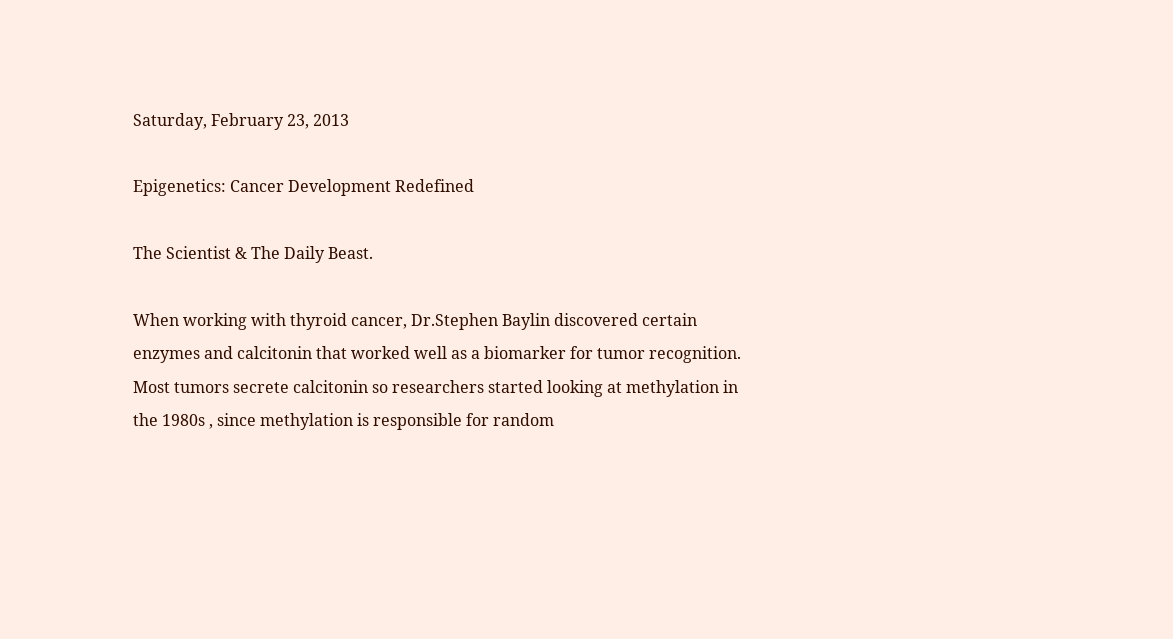Saturday, February 23, 2013

Epigenetics: Cancer Development Redefined

The Scientist & The Daily Beast.

When working with thyroid cancer, Dr.Stephen Baylin discovered certain enzymes and calcitonin that worked well as a biomarker for tumor recognition. Most tumors secrete calcitonin so researchers started looking at methylation in the 1980s , since methylation is responsible for random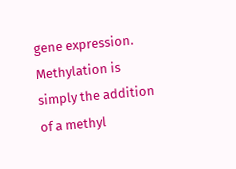gene expression. Methylation is simply the addition of a methyl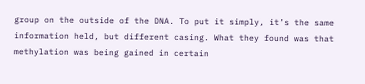group on the outside of the DNA. To put it simply, it’s the same information held, but different casing. What they found was that methylation was being gained in certain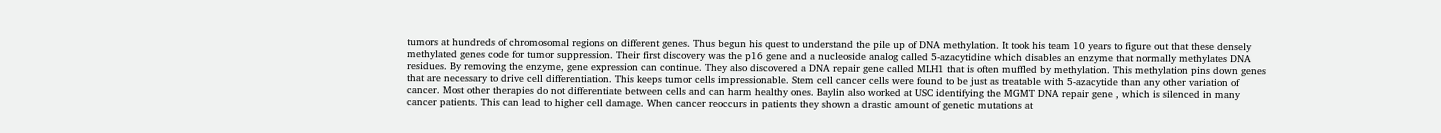tumors at hundreds of chromosomal regions on different genes. Thus begun his quest to understand the pile up of DNA methylation. It took his team 10 years to figure out that these densely methylated genes code for tumor suppression. Their first discovery was the p16 gene and a nucleoside analog called 5-azacytidine which disables an enzyme that normally methylates DNA residues. By removing the enzyme, gene expression can continue. They also discovered a DNA repair gene called MLH1 that is often muffled by methylation. This methylation pins down genes that are necessary to drive cell differentiation. This keeps tumor cells impressionable. Stem cell cancer cells were found to be just as treatable with 5-azacytide than any other variation of cancer. Most other therapies do not differentiate between cells and can harm healthy ones. Baylin also worked at USC identifying the MGMT DNA repair gene , which is silenced in many cancer patients. This can lead to higher cell damage. When cancer reoccurs in patients they shown a drastic amount of genetic mutations at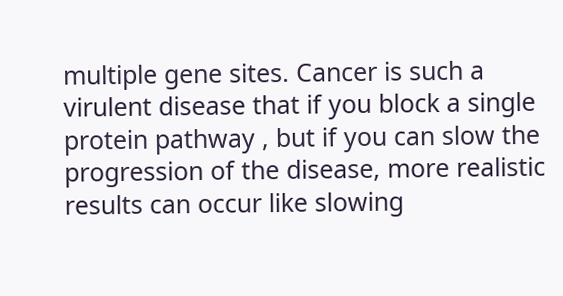multiple gene sites. Cancer is such a virulent disease that if you block a single protein pathway , but if you can slow the progression of the disease, more realistic results can occur like slowing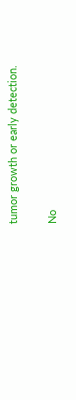tumor growth or early detection.

No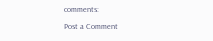comments:

Post a Comment